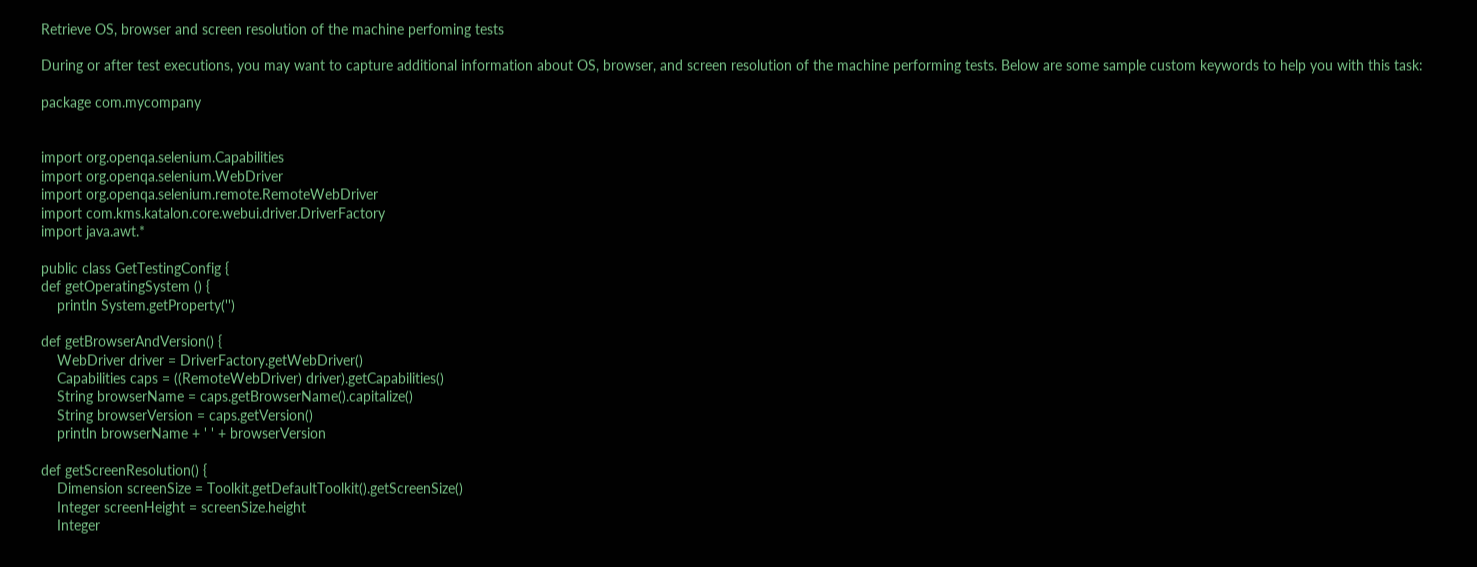Retrieve OS, browser and screen resolution of the machine perfoming tests

During or after test executions, you may want to capture additional information about OS, browser, and screen resolution of the machine performing tests. Below are some sample custom keywords to help you with this task:

package com.mycompany


import org.openqa.selenium.Capabilities
import org.openqa.selenium.WebDriver
import org.openqa.selenium.remote.RemoteWebDriver
import com.kms.katalon.core.webui.driver.DriverFactory
import java.awt.*

public class GetTestingConfig {
def getOperatingSystem () {
    println System.getProperty('')

def getBrowserAndVersion() {
    WebDriver driver = DriverFactory.getWebDriver()
    Capabilities caps = ((RemoteWebDriver) driver).getCapabilities()
    String browserName = caps.getBrowserName().capitalize()
    String browserVersion = caps.getVersion()
    println browserName + ' ' + browserVersion

def getScreenResolution() {
    Dimension screenSize = Toolkit.getDefaultToolkit().getScreenSize()
    Integer screenHeight = screenSize.height
    Integer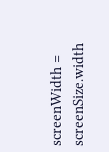screenWidth = screenSize.width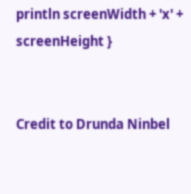println screenWidth + 'x' + screenHeight }


Credit to Drunda Ninbel